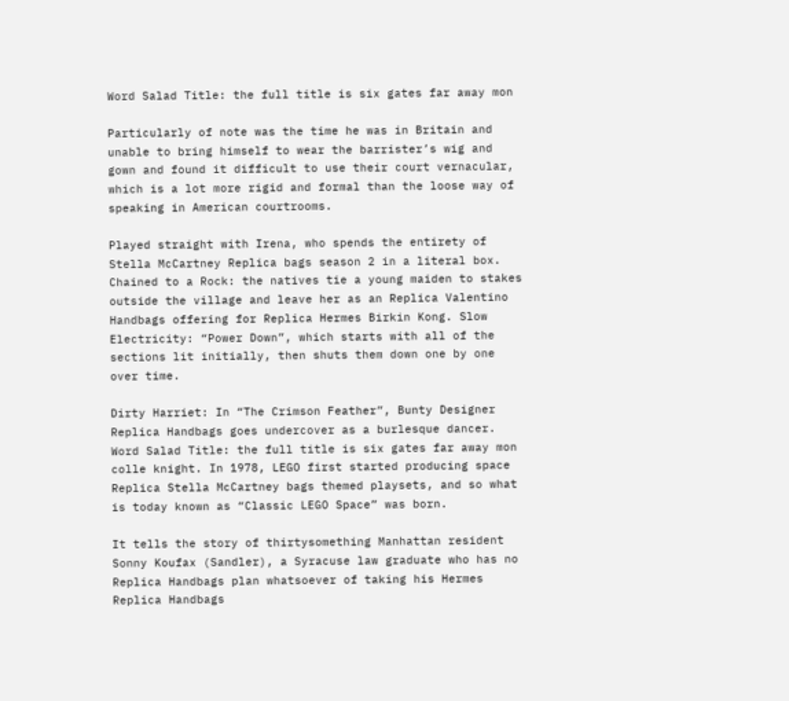Word Salad Title: the full title is six gates far away mon

Particularly of note was the time he was in Britain and unable to bring himself to wear the barrister’s wig and gown and found it difficult to use their court vernacular, which is a lot more rigid and formal than the loose way of speaking in American courtrooms.

Played straight with Irena, who spends the entirety of Stella McCartney Replica bags season 2 in a literal box. Chained to a Rock: the natives tie a young maiden to stakes outside the village and leave her as an Replica Valentino Handbags offering for Replica Hermes Birkin Kong. Slow Electricity: “Power Down”, which starts with all of the sections lit initially, then shuts them down one by one over time.

Dirty Harriet: In “The Crimson Feather”, Bunty Designer Replica Handbags goes undercover as a burlesque dancer. Word Salad Title: the full title is six gates far away mon colle knight. In 1978, LEGO first started producing space Replica Stella McCartney bags themed playsets, and so what is today known as “Classic LEGO Space” was born.

It tells the story of thirtysomething Manhattan resident Sonny Koufax (Sandler), a Syracuse law graduate who has no Replica Handbags plan whatsoever of taking his Hermes Replica Handbags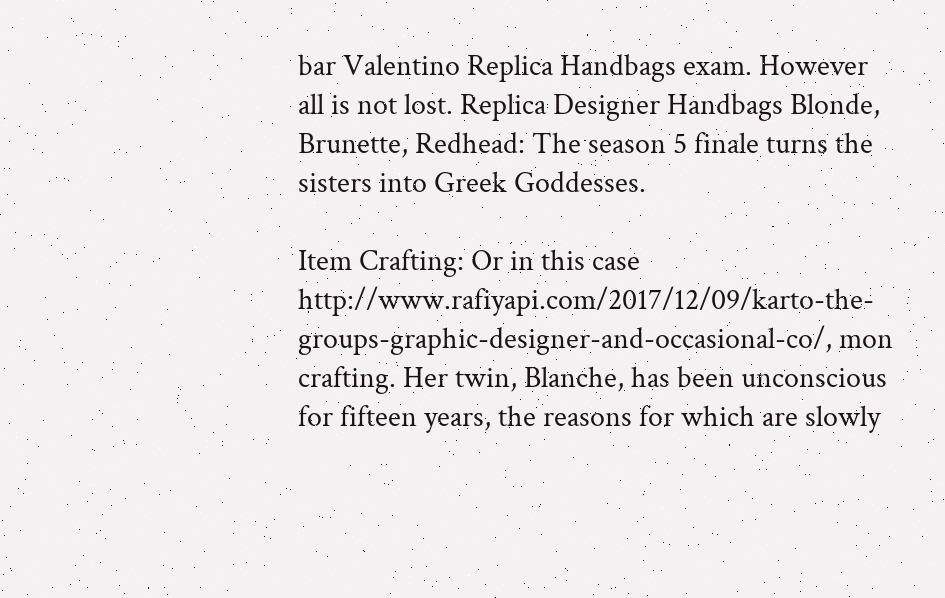bar Valentino Replica Handbags exam. However all is not lost. Replica Designer Handbags Blonde, Brunette, Redhead: The season 5 finale turns the sisters into Greek Goddesses.

Item Crafting: Or in this case http://www.rafiyapi.com/2017/12/09/karto-the-groups-graphic-designer-and-occasional-co/, mon crafting. Her twin, Blanche, has been unconscious for fifteen years, the reasons for which are slowly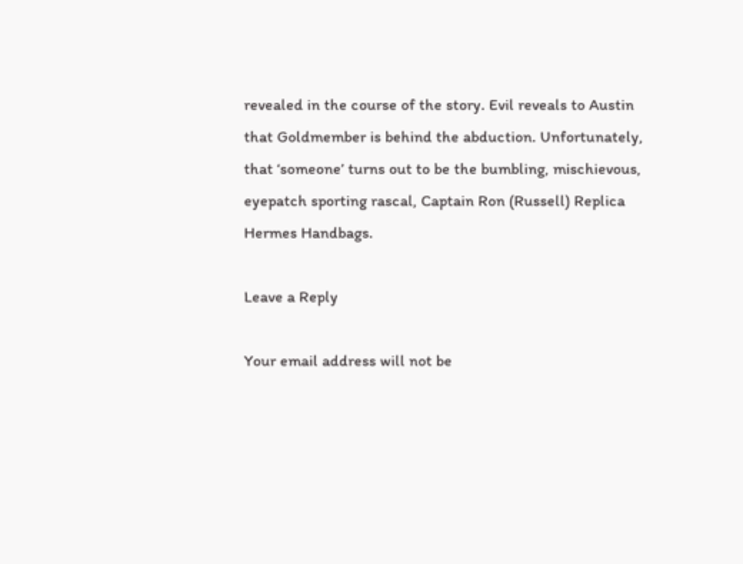revealed in the course of the story. Evil reveals to Austin that Goldmember is behind the abduction. Unfortunately, that ‘someone’ turns out to be the bumbling, mischievous, eyepatch sporting rascal, Captain Ron (Russell) Replica Hermes Handbags.

Leave a Reply

Your email address will not be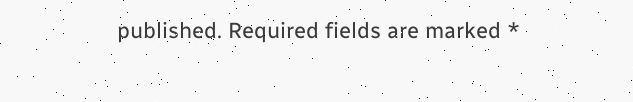published. Required fields are marked *